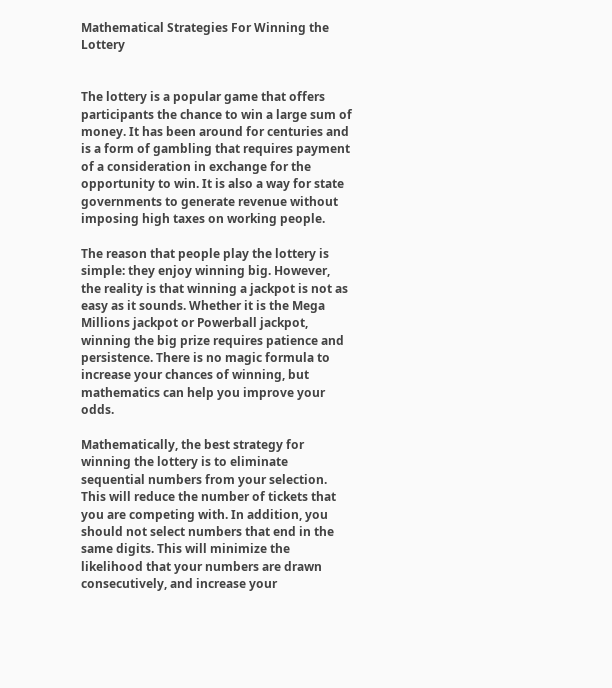Mathematical Strategies For Winning the Lottery


The lottery is a popular game that offers participants the chance to win a large sum of money. It has been around for centuries and is a form of gambling that requires payment of a consideration in exchange for the opportunity to win. It is also a way for state governments to generate revenue without imposing high taxes on working people.

The reason that people play the lottery is simple: they enjoy winning big. However, the reality is that winning a jackpot is not as easy as it sounds. Whether it is the Mega Millions jackpot or Powerball jackpot, winning the big prize requires patience and persistence. There is no magic formula to increase your chances of winning, but mathematics can help you improve your odds.

Mathematically, the best strategy for winning the lottery is to eliminate sequential numbers from your selection. This will reduce the number of tickets that you are competing with. In addition, you should not select numbers that end in the same digits. This will minimize the likelihood that your numbers are drawn consecutively, and increase your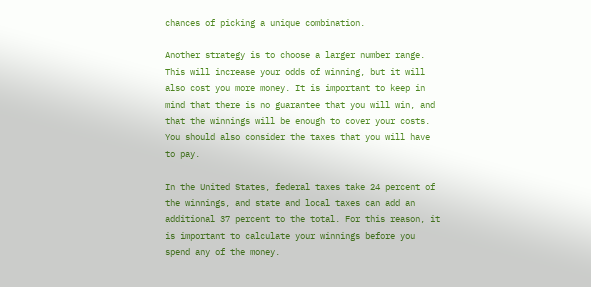chances of picking a unique combination.

Another strategy is to choose a larger number range. This will increase your odds of winning, but it will also cost you more money. It is important to keep in mind that there is no guarantee that you will win, and that the winnings will be enough to cover your costs. You should also consider the taxes that you will have to pay.

In the United States, federal taxes take 24 percent of the winnings, and state and local taxes can add an additional 37 percent to the total. For this reason, it is important to calculate your winnings before you spend any of the money.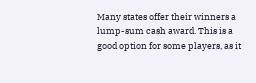Many states offer their winners a lump-sum cash award. This is a good option for some players, as it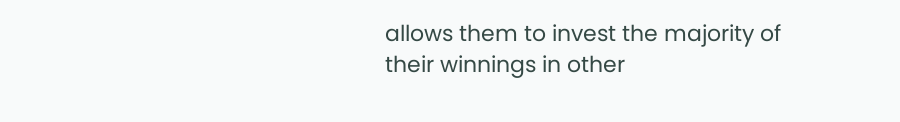allows them to invest the majority of their winnings in other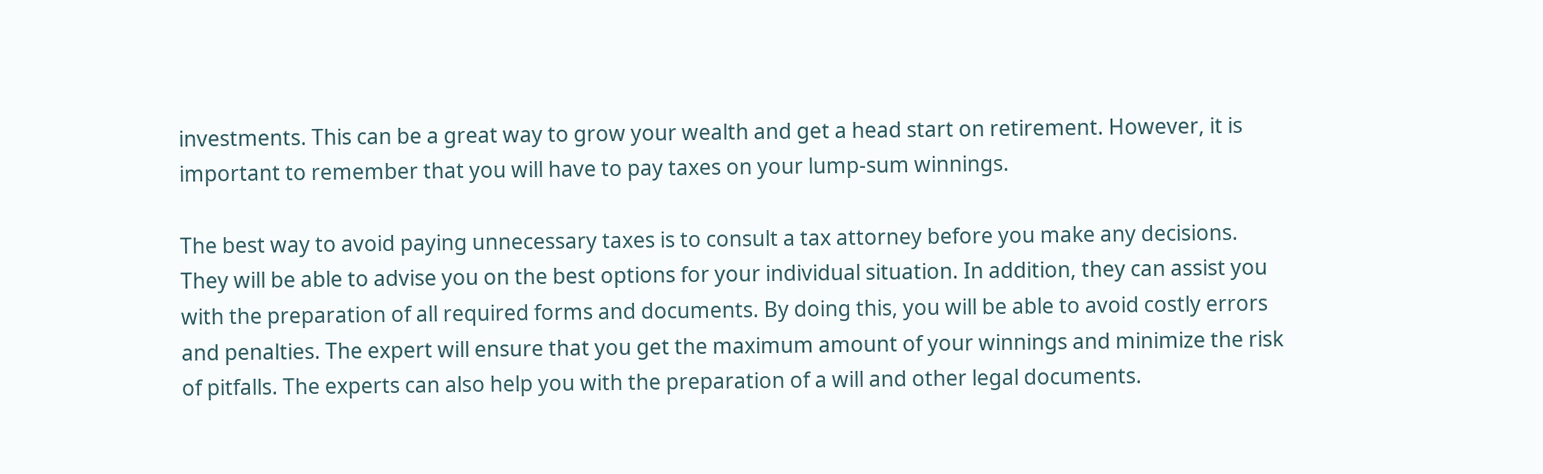investments. This can be a great way to grow your wealth and get a head start on retirement. However, it is important to remember that you will have to pay taxes on your lump-sum winnings.

The best way to avoid paying unnecessary taxes is to consult a tax attorney before you make any decisions. They will be able to advise you on the best options for your individual situation. In addition, they can assist you with the preparation of all required forms and documents. By doing this, you will be able to avoid costly errors and penalties. The expert will ensure that you get the maximum amount of your winnings and minimize the risk of pitfalls. The experts can also help you with the preparation of a will and other legal documents.